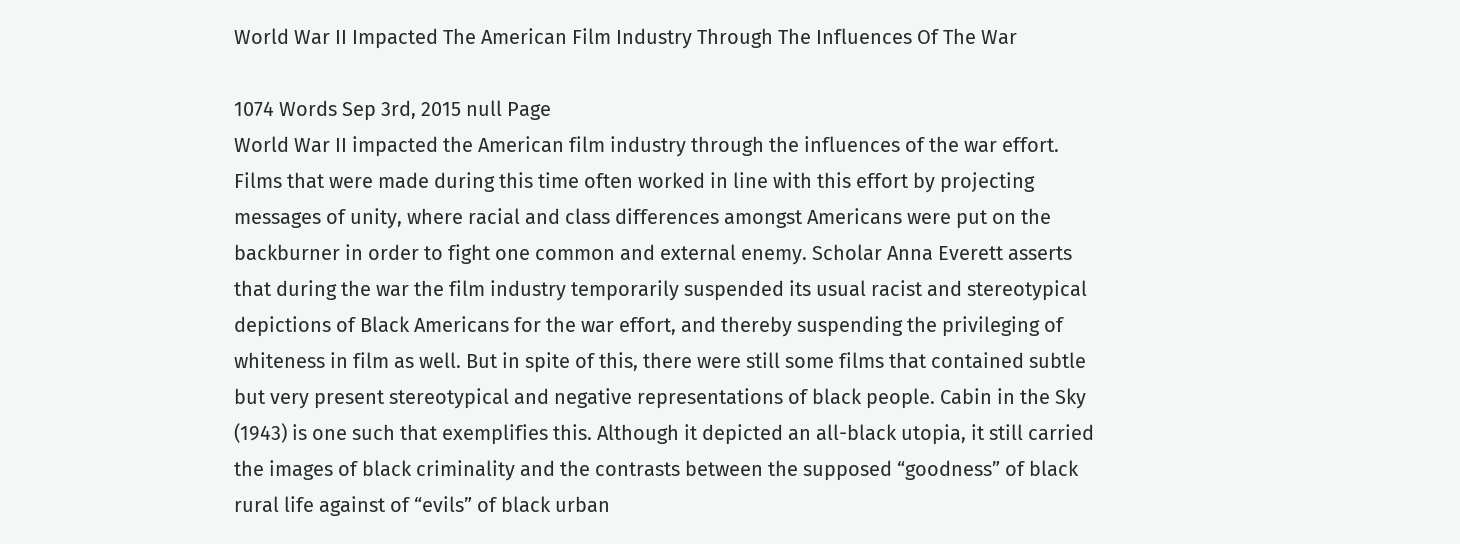World War II Impacted The American Film Industry Through The Influences Of The War

1074 Words Sep 3rd, 2015 null Page
World War II impacted the American film industry through the influences of the war effort. Films that were made during this time often worked in line with this effort by projecting messages of unity, where racial and class differences amongst Americans were put on the backburner in order to fight one common and external enemy. Scholar Anna Everett asserts that during the war the film industry temporarily suspended its usual racist and stereotypical depictions of Black Americans for the war effort, and thereby suspending the privileging of whiteness in film as well. But in spite of this, there were still some films that contained subtle but very present stereotypical and negative representations of black people. Cabin in the Sky
(1943) is one such that exemplifies this. Although it depicted an all-black utopia, it still carried the images of black criminality and the contrasts between the supposed “goodness” of black rural life against of “evils” of black urban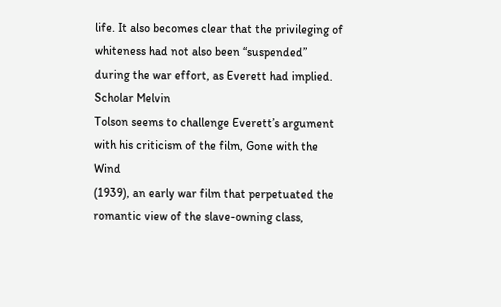life. It also becomes clear that the privileging of whiteness had not also been “suspended” during the war effort, as Everett had implied. Scholar Melvin
Tolson seems to challenge Everett’s argument with his criticism of the film, Gone with the Wind
(1939), an early war film that perpetuated the romantic view of the slave-owning class,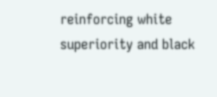reinforcing white superiority and black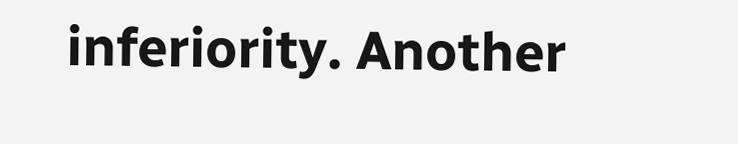inferiority. Another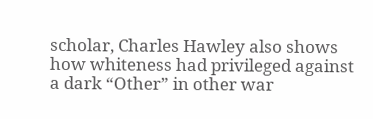scholar, Charles Hawley also shows how whiteness had privileged against a dark “Other” in other war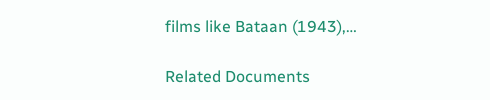films like Bataan (1943),…

Related Documents